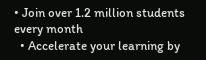• Join over 1.2 million students every month
  • Accelerate your learning by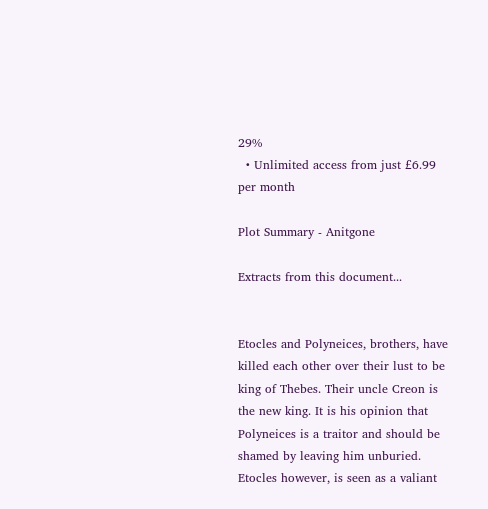29%
  • Unlimited access from just £6.99 per month

Plot Summary - Anitgone

Extracts from this document...


Etocles and Polyneices, brothers, have killed each other over their lust to be king of Thebes. Their uncle Creon is the new king. It is his opinion that Polyneices is a traitor and should be shamed by leaving him unburied. Etocles however, is seen as a valiant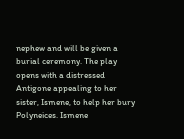nephew and will be given a burial ceremony. The play opens with a distressed Antigone appealing to her sister, Ismene, to help her bury Polyneices. Ismene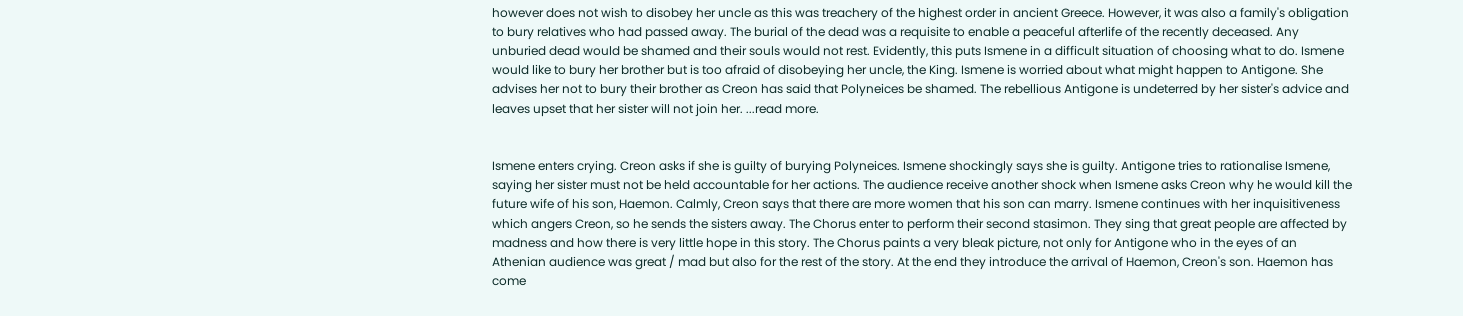however does not wish to disobey her uncle as this was treachery of the highest order in ancient Greece. However, it was also a family's obligation to bury relatives who had passed away. The burial of the dead was a requisite to enable a peaceful afterlife of the recently deceased. Any unburied dead would be shamed and their souls would not rest. Evidently, this puts Ismene in a difficult situation of choosing what to do. Ismene would like to bury her brother but is too afraid of disobeying her uncle, the King. Ismene is worried about what might happen to Antigone. She advises her not to bury their brother as Creon has said that Polyneices be shamed. The rebellious Antigone is undeterred by her sister's advice and leaves upset that her sister will not join her. ...read more.


Ismene enters crying. Creon asks if she is guilty of burying Polyneices. Ismene shockingly says she is guilty. Antigone tries to rationalise Ismene, saying her sister must not be held accountable for her actions. The audience receive another shock when Ismene asks Creon why he would kill the future wife of his son, Haemon. Calmly, Creon says that there are more women that his son can marry. Ismene continues with her inquisitiveness which angers Creon, so he sends the sisters away. The Chorus enter to perform their second stasimon. They sing that great people are affected by madness and how there is very little hope in this story. The Chorus paints a very bleak picture, not only for Antigone who in the eyes of an Athenian audience was great / mad but also for the rest of the story. At the end they introduce the arrival of Haemon, Creon's son. Haemon has come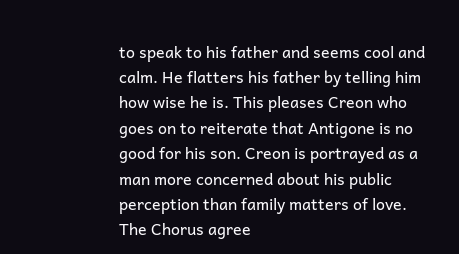to speak to his father and seems cool and calm. He flatters his father by telling him how wise he is. This pleases Creon who goes on to reiterate that Antigone is no good for his son. Creon is portrayed as a man more concerned about his public perception than family matters of love. The Chorus agree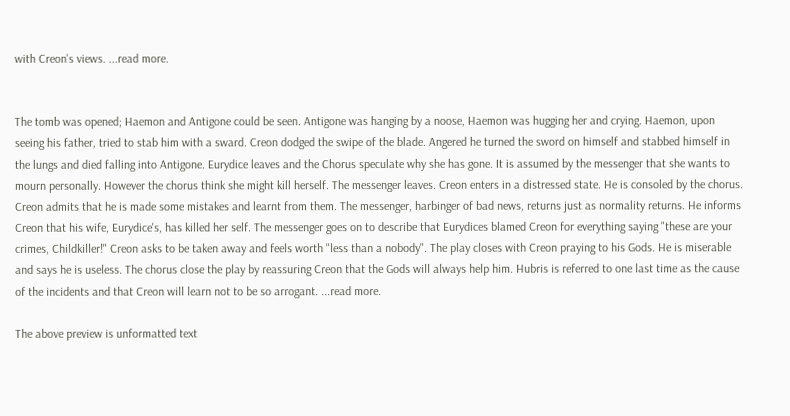with Creon's views. ...read more.


The tomb was opened; Haemon and Antigone could be seen. Antigone was hanging by a noose, Haemon was hugging her and crying. Haemon, upon seeing his father, tried to stab him with a sward. Creon dodged the swipe of the blade. Angered he turned the sword on himself and stabbed himself in the lungs and died falling into Antigone. Eurydice leaves and the Chorus speculate why she has gone. It is assumed by the messenger that she wants to mourn personally. However the chorus think she might kill herself. The messenger leaves. Creon enters in a distressed state. He is consoled by the chorus. Creon admits that he is made some mistakes and learnt from them. The messenger, harbinger of bad news, returns just as normality returns. He informs Creon that his wife, Eurydice's, has killed her self. The messenger goes on to describe that Eurydices blamed Creon for everything saying "these are your crimes, Childkiller!" Creon asks to be taken away and feels worth "less than a nobody". The play closes with Creon praying to his Gods. He is miserable and says he is useless. The chorus close the play by reassuring Creon that the Gods will always help him. Hubris is referred to one last time as the cause of the incidents and that Creon will learn not to be so arrogant. ...read more.

The above preview is unformatted text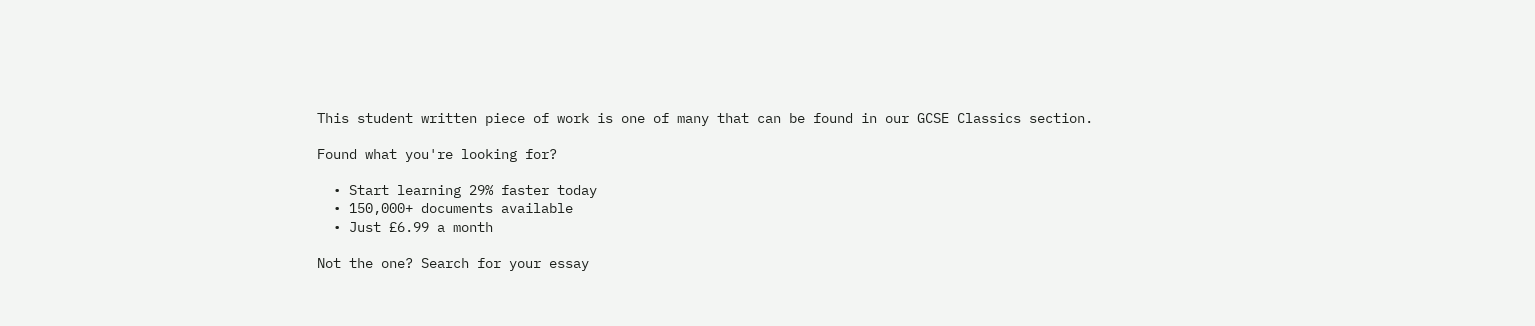This student written piece of work is one of many that can be found in our GCSE Classics section.

Found what you're looking for?

  • Start learning 29% faster today
  • 150,000+ documents available
  • Just £6.99 a month

Not the one? Search for your essay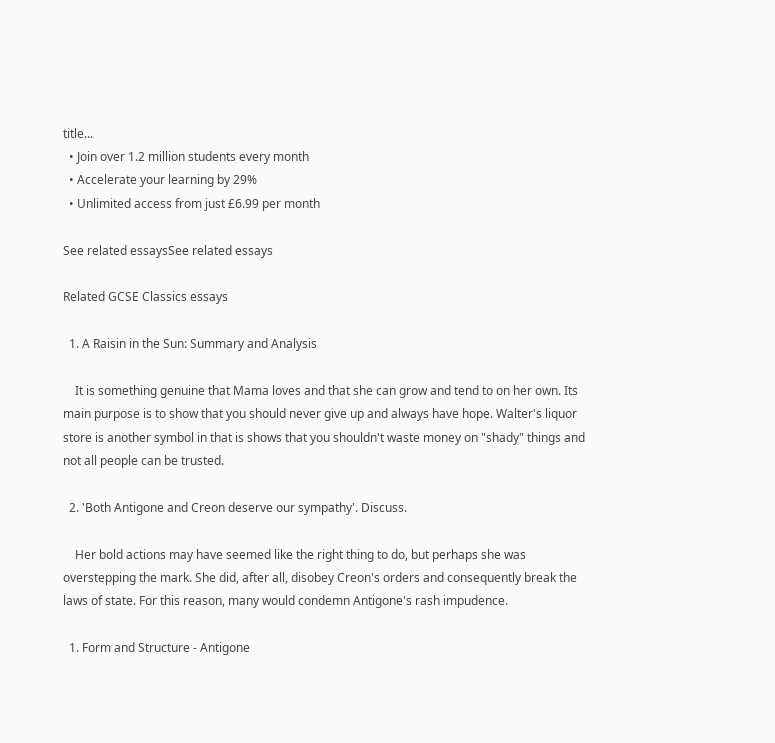title...
  • Join over 1.2 million students every month
  • Accelerate your learning by 29%
  • Unlimited access from just £6.99 per month

See related essaysSee related essays

Related GCSE Classics essays

  1. A Raisin in the Sun: Summary and Analysis

    It is something genuine that Mama loves and that she can grow and tend to on her own. Its main purpose is to show that you should never give up and always have hope. Walter's liquor store is another symbol in that is shows that you shouldn't waste money on "shady" things and not all people can be trusted.

  2. 'Both Antigone and Creon deserve our sympathy'. Discuss.

    Her bold actions may have seemed like the right thing to do, but perhaps she was overstepping the mark. She did, after all, disobey Creon's orders and consequently break the laws of state. For this reason, many would condemn Antigone's rash impudence.

  1. Form and Structure - Antigone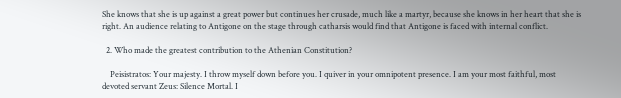She knows that she is up against a great power but continues her crusade, much like a martyr, because she knows in her heart that she is right. An audience relating to Antigone on the stage through catharsis would find that Antigone is faced with internal conflict.

  2. Who made the greatest contribution to the Athenian Constitution?

    Peisistratos: Your majesty. I throw myself down before you. I quiver in your omnipotent presence. I am your most faithful, most devoted servant Zeus: Silence Mortal. I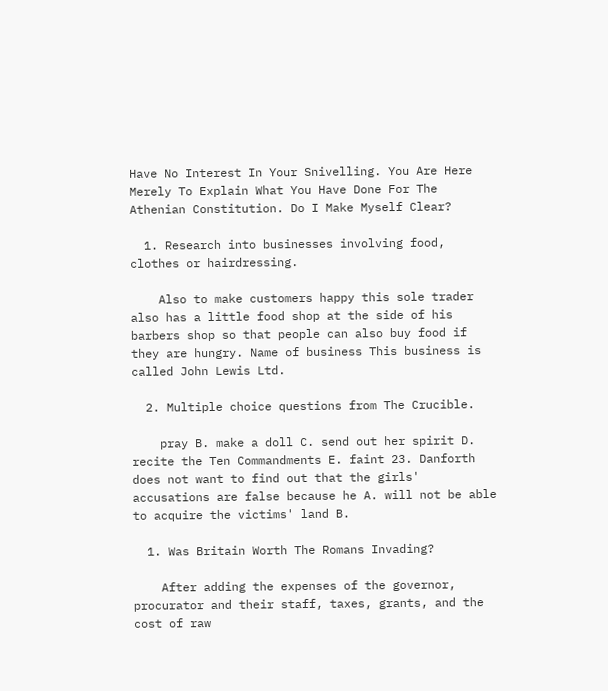Have No Interest In Your Snivelling. You Are Here Merely To Explain What You Have Done For The Athenian Constitution. Do I Make Myself Clear?

  1. Research into businesses involving food, clothes or hairdressing.

    Also to make customers happy this sole trader also has a little food shop at the side of his barbers shop so that people can also buy food if they are hungry. Name of business This business is called John Lewis Ltd.

  2. Multiple choice questions from The Crucible.

    pray B. make a doll C. send out her spirit D. recite the Ten Commandments E. faint 23. Danforth does not want to find out that the girls' accusations are false because he A. will not be able to acquire the victims' land B.

  1. Was Britain Worth The Romans Invading?

    After adding the expenses of the governor, procurator and their staff, taxes, grants, and the cost of raw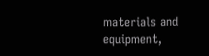materials and equipment,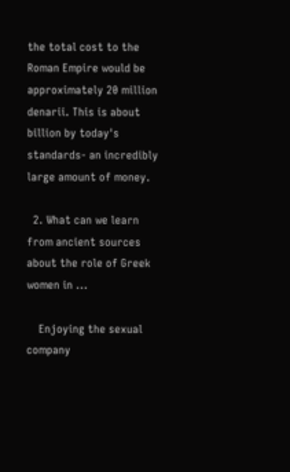the total cost to the Roman Empire would be approximately 20 million denarii. This is about billion by today's standards- an incredibly large amount of money.

  2. What can we learn from ancient sources about the role of Greek women in ...

    Enjoying the sexual company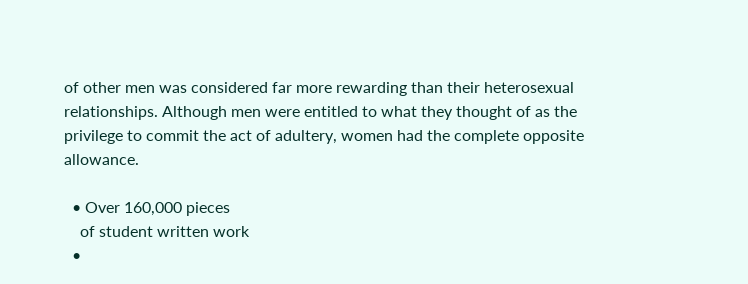of other men was considered far more rewarding than their heterosexual relationships. Although men were entitled to what they thought of as the privilege to commit the act of adultery, women had the complete opposite allowance.

  • Over 160,000 pieces
    of student written work
  •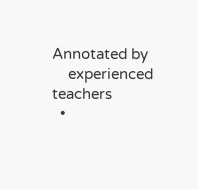Annotated by
    experienced teachers
  •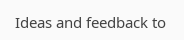Ideas and feedback to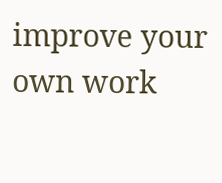improve your own work